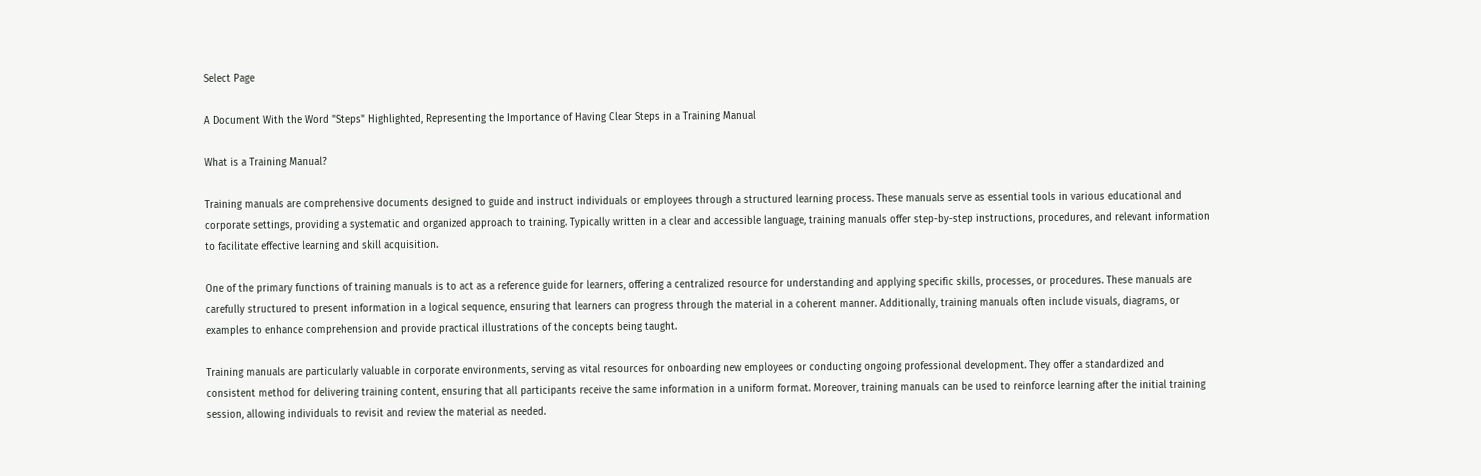Select Page

A Document With the Word "Steps" Highlighted, Representing the Importance of Having Clear Steps in a Training Manual

What is a Training Manual?

Training manuals are comprehensive documents designed to guide and instruct individuals or employees through a structured learning process. These manuals serve as essential tools in various educational and corporate settings, providing a systematic and organized approach to training. Typically written in a clear and accessible language, training manuals offer step-by-step instructions, procedures, and relevant information to facilitate effective learning and skill acquisition.

One of the primary functions of training manuals is to act as a reference guide for learners, offering a centralized resource for understanding and applying specific skills, processes, or procedures. These manuals are carefully structured to present information in a logical sequence, ensuring that learners can progress through the material in a coherent manner. Additionally, training manuals often include visuals, diagrams, or examples to enhance comprehension and provide practical illustrations of the concepts being taught.

Training manuals are particularly valuable in corporate environments, serving as vital resources for onboarding new employees or conducting ongoing professional development. They offer a standardized and consistent method for delivering training content, ensuring that all participants receive the same information in a uniform format. Moreover, training manuals can be used to reinforce learning after the initial training session, allowing individuals to revisit and review the material as needed.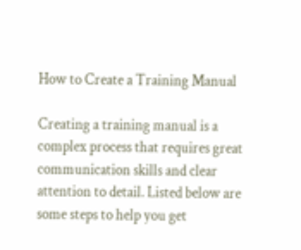How to Create a Training Manual

Creating a training manual is a complex process that requires great communication skills and clear attention to detail. Listed below are some steps to help you get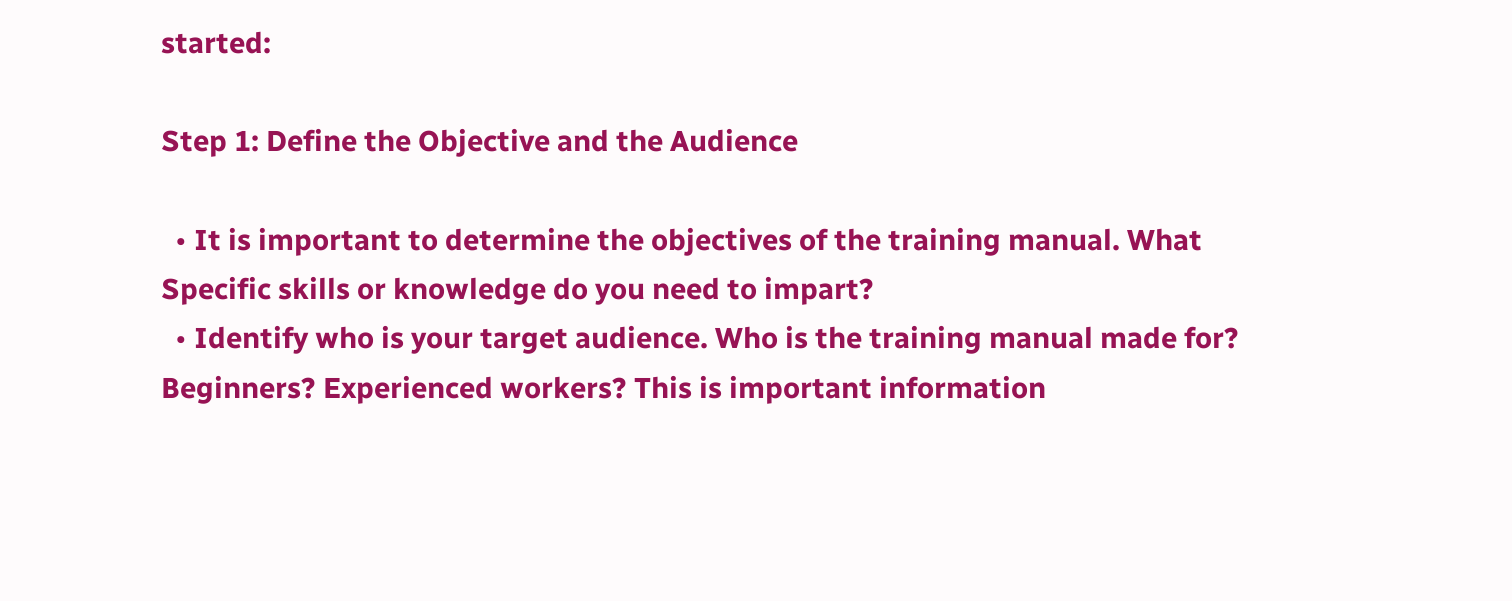started:

Step 1: Define the Objective and the Audience

  • It is important to determine the objectives of the training manual. What Specific skills or knowledge do you need to impart?
  • Identify who is your target audience. Who is the training manual made for? Beginners? Experienced workers? This is important information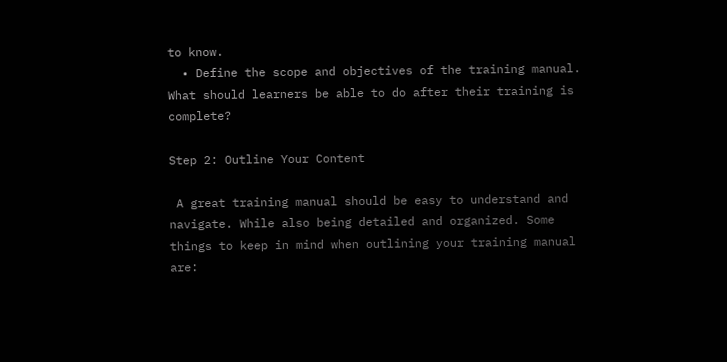to know.
  • Define the scope and objectives of the training manual. What should learners be able to do after their training is complete?

Step 2: Outline Your Content

 A great training manual should be easy to understand and navigate. While also being detailed and organized. Some things to keep in mind when outlining your training manual are: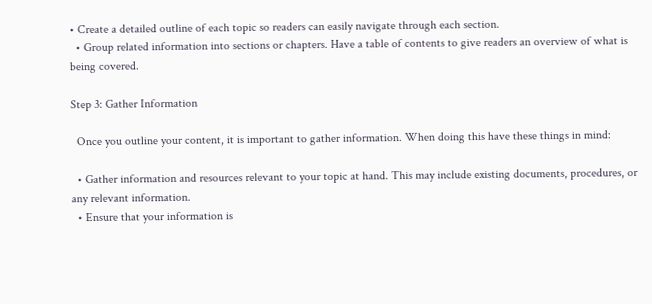• Create a detailed outline of each topic so readers can easily navigate through each section.
  • Group related information into sections or chapters. Have a table of contents to give readers an overview of what is being covered.

Step 3: Gather Information

  Once you outline your content, it is important to gather information. When doing this have these things in mind:

  • Gather information and resources relevant to your topic at hand. This may include existing documents, procedures, or any relevant information.
  • Ensure that your information is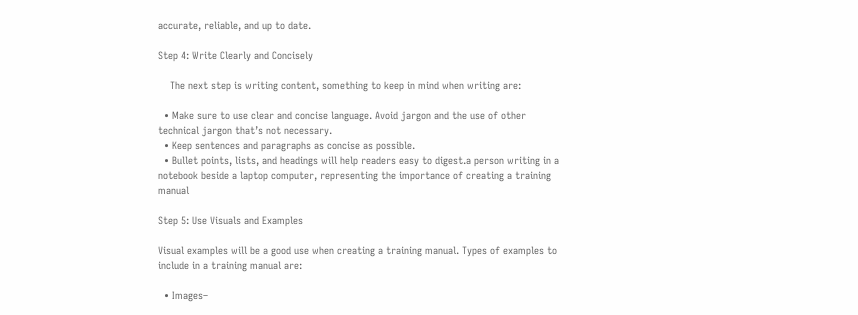accurate, reliable, and up to date.

Step 4: Write Clearly and Concisely

    The next step is writing content, something to keep in mind when writing are:

  • Make sure to use clear and concise language. Avoid jargon and the use of other technical jargon that’s not necessary.
  • Keep sentences and paragraphs as concise as possible.
  • Bullet points, lists, and headings will help readers easy to digest.a person writing in a notebook beside a laptop computer, representing the importance of creating a training manual

Step 5: Use Visuals and Examples

Visual examples will be a good use when creating a training manual. Types of examples to include in a training manual are:

  • Images–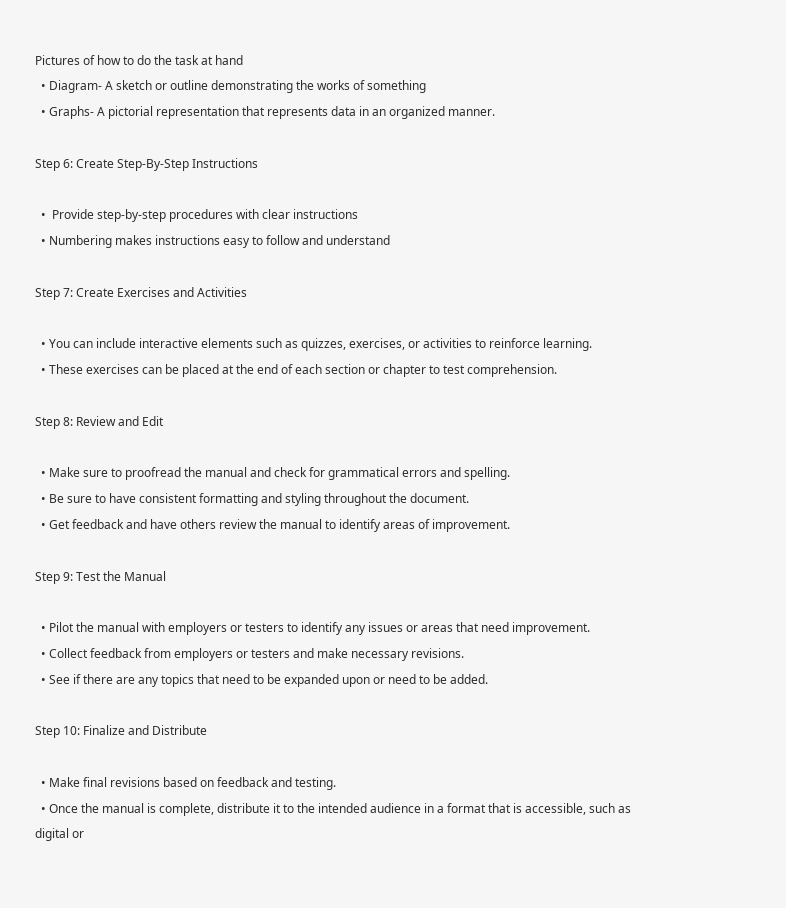Pictures of how to do the task at hand
  • Diagram- A sketch or outline demonstrating the works of something
  • Graphs- A pictorial representation that represents data in an organized manner.

Step 6: Create Step-By-Step Instructions

  •  Provide step-by-step procedures with clear instructions
  • Numbering makes instructions easy to follow and understand

Step 7: Create Exercises and Activities

  • You can include interactive elements such as quizzes, exercises, or activities to reinforce learning.
  • These exercises can be placed at the end of each section or chapter to test comprehension.

Step 8: Review and Edit

  • Make sure to proofread the manual and check for grammatical errors and spelling.
  • Be sure to have consistent formatting and styling throughout the document.
  • Get feedback and have others review the manual to identify areas of improvement.

Step 9: Test the Manual

  • Pilot the manual with employers or testers to identify any issues or areas that need improvement.
  • Collect feedback from employers or testers and make necessary revisions.
  • See if there are any topics that need to be expanded upon or need to be added.

Step 10: Finalize and Distribute

  • Make final revisions based on feedback and testing.
  • Once the manual is complete, distribute it to the intended audience in a format that is accessible, such as digital or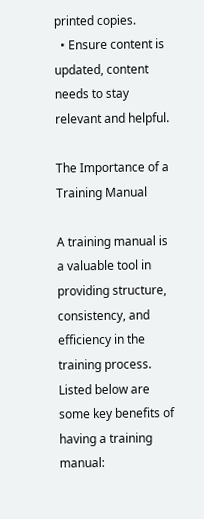printed copies.
  • Ensure content is updated, content needs to stay relevant and helpful.

The Importance of a Training Manual

A training manual is a valuable tool in providing structure, consistency, and efficiency in the training process. Listed below are some key benefits of having a training manual: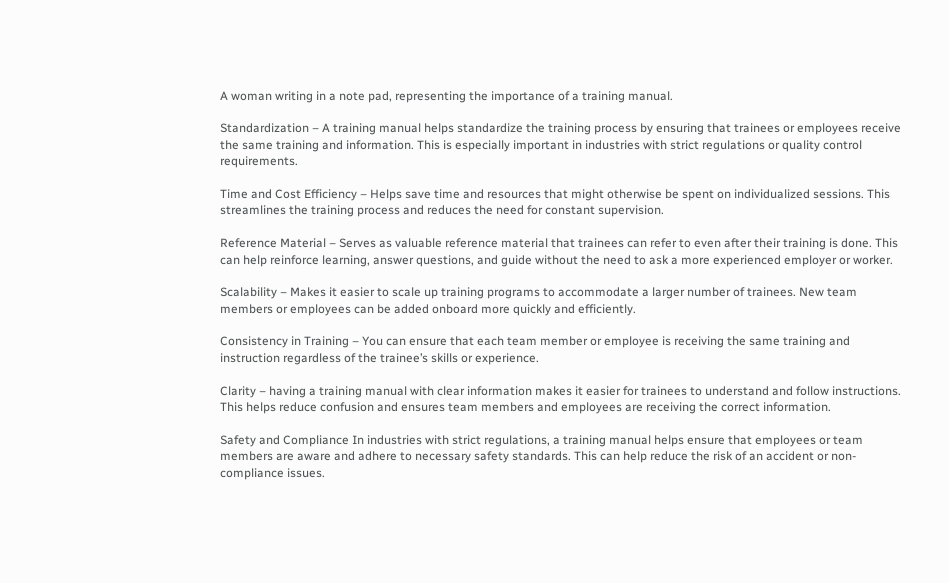A woman writing in a note pad, representing the importance of a training manual.

Standardization – A training manual helps standardize the training process by ensuring that trainees or employees receive the same training and information. This is especially important in industries with strict regulations or quality control requirements.

Time and Cost Efficiency – Helps save time and resources that might otherwise be spent on individualized sessions. This streamlines the training process and reduces the need for constant supervision.

Reference Material – Serves as valuable reference material that trainees can refer to even after their training is done. This can help reinforce learning, answer questions, and guide without the need to ask a more experienced employer or worker.

Scalability – Makes it easier to scale up training programs to accommodate a larger number of trainees. New team members or employees can be added onboard more quickly and efficiently.

Consistency in Training – You can ensure that each team member or employee is receiving the same training and instruction regardless of the trainee’s skills or experience.

Clarity – having a training manual with clear information makes it easier for trainees to understand and follow instructions. This helps reduce confusion and ensures team members and employees are receiving the correct information.

Safety and Compliance In industries with strict regulations, a training manual helps ensure that employees or team members are aware and adhere to necessary safety standards. This can help reduce the risk of an accident or non-compliance issues.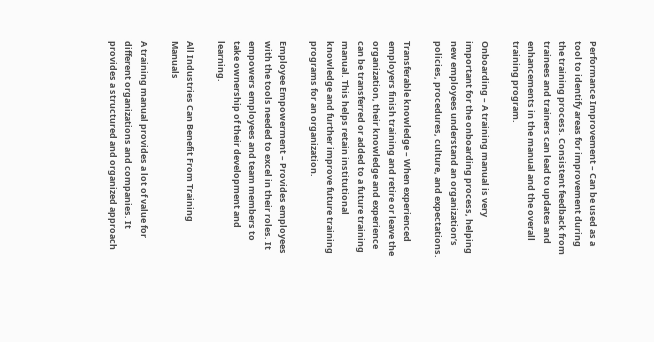Performance Improvement – Can be used as a tool to identify areas for improvement during the training process. Consistent feedback from trainees and trainers can lead to updates and enhancements in the manual and the overall training program.

Onboarding – A training manual is very important for the onboarding process, helping new employees understand an organization’s policies, procedures, culture, and expectations.

Transferable knowledge – When experienced employers finish training and retire or leave the organization, their knowledge and experience can be transferred or added to a future training manual. This helps retain institutional knowledge and further improve future training programs for an organization.

Employee Empowerment – Provides employees with the tools needed to excel in their roles. It empowers employees and team members to take ownership of their development and learning.

All Industries Can Benefit From Training Manuals

A training manual provides a lot of value for different organizations and companies. It provides a structured and organized approach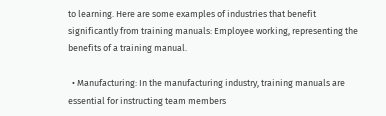to learning. Here are some examples of industries that benefit significantly from training manuals: Employee working, representing the benefits of a training manual.

  • Manufacturing: In the manufacturing industry, training manuals are essential for instructing team members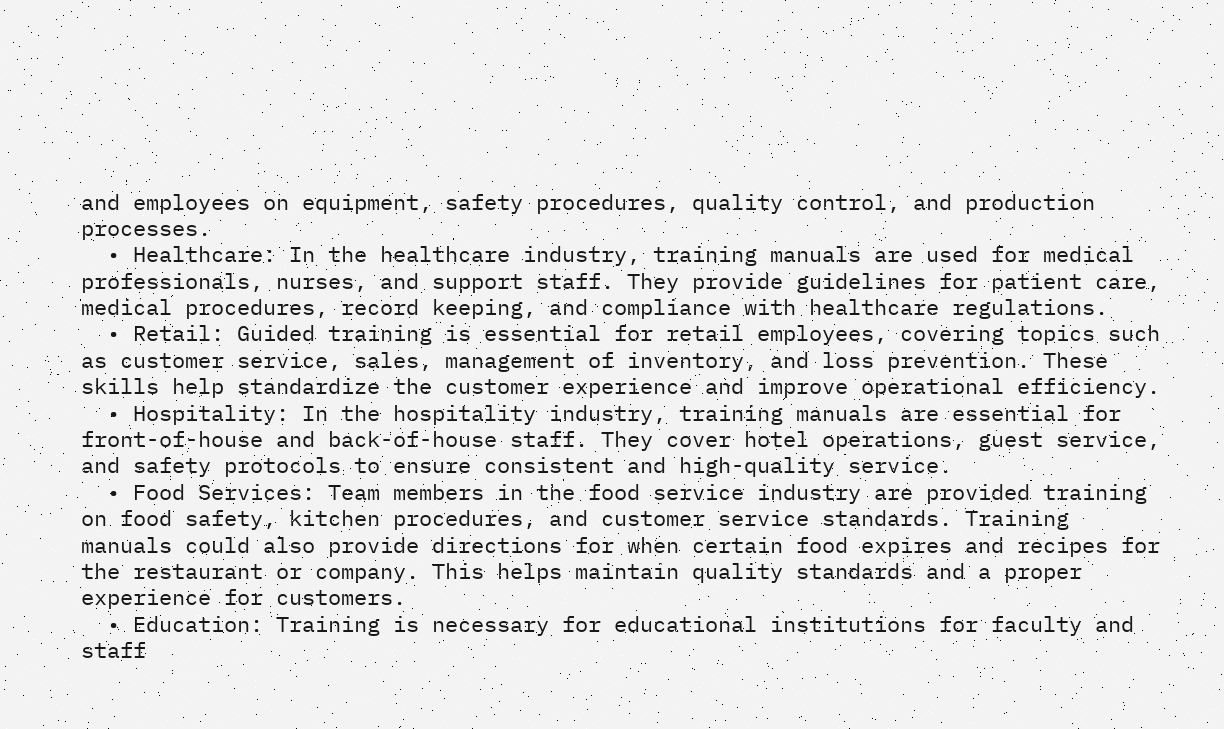and employees on equipment, safety procedures, quality control, and production processes.
  • Healthcare: In the healthcare industry, training manuals are used for medical professionals, nurses, and support staff. They provide guidelines for patient care, medical procedures, record keeping, and compliance with healthcare regulations.
  • Retail: Guided training is essential for retail employees, covering topics such as customer service, sales, management of inventory, and loss prevention. These skills help standardize the customer experience and improve operational efficiency.
  • Hospitality: In the hospitality industry, training manuals are essential for front-of-house and back-of-house staff. They cover hotel operations, guest service, and safety protocols to ensure consistent and high-quality service.
  • Food Services: Team members in the food service industry are provided training on food safety, kitchen procedures, and customer service standards. Training manuals could also provide directions for when certain food expires and recipes for the restaurant or company. This helps maintain quality standards and a proper experience for customers.
  • Education: Training is necessary for educational institutions for faculty and staff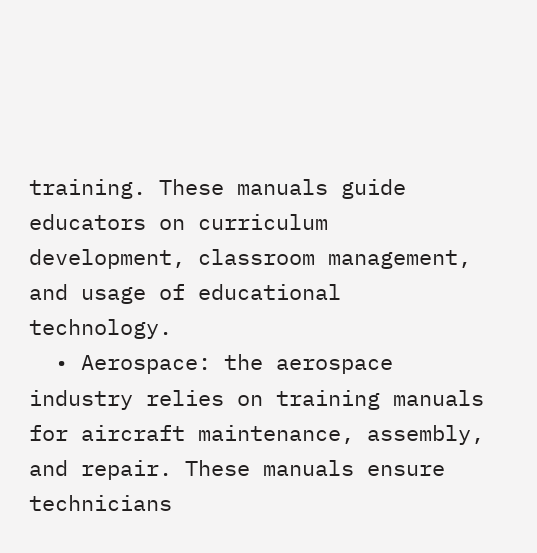training. These manuals guide educators on curriculum development, classroom management, and usage of educational technology.
  • Aerospace: the aerospace industry relies on training manuals for aircraft maintenance, assembly, and repair. These manuals ensure technicians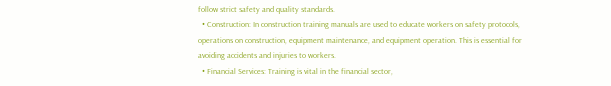follow strict safety and quality standards.
  • Construction: In construction training manuals are used to educate workers on safety protocols, operations on construction, equipment maintenance, and equipment operation. This is essential for avoiding accidents and injuries to workers.
  • Financial Services: Training is vital in the financial sector,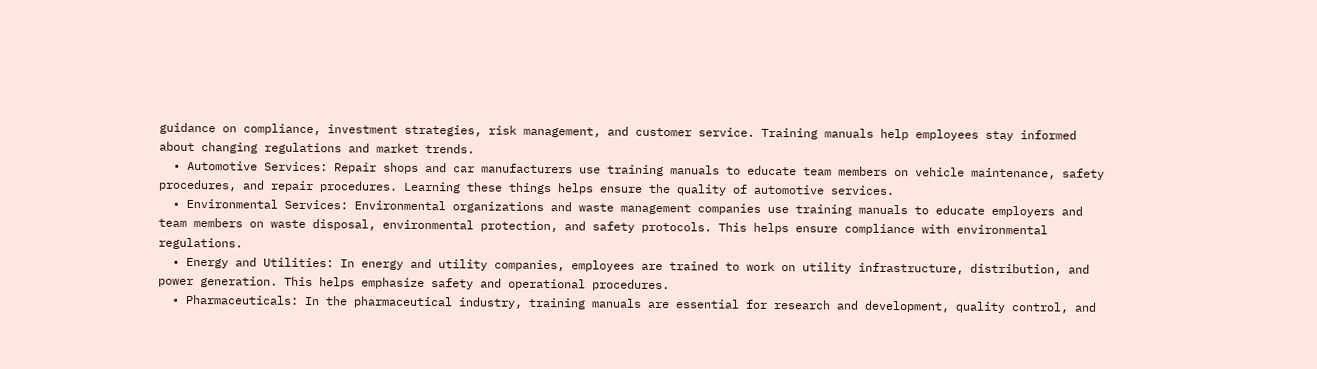guidance on compliance, investment strategies, risk management, and customer service. Training manuals help employees stay informed about changing regulations and market trends.
  • Automotive Services: Repair shops and car manufacturers use training manuals to educate team members on vehicle maintenance, safety procedures, and repair procedures. Learning these things helps ensure the quality of automotive services.
  • Environmental Services: Environmental organizations and waste management companies use training manuals to educate employers and team members on waste disposal, environmental protection, and safety protocols. This helps ensure compliance with environmental regulations.
  • Energy and Utilities: In energy and utility companies, employees are trained to work on utility infrastructure, distribution, and power generation. This helps emphasize safety and operational procedures.
  • Pharmaceuticals: In the pharmaceutical industry, training manuals are essential for research and development, quality control, and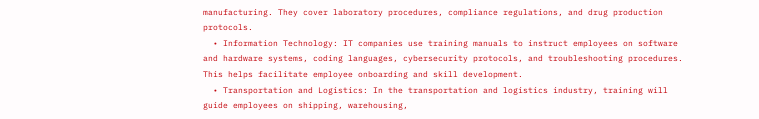manufacturing. They cover laboratory procedures, compliance regulations, and drug production protocols.
  • Information Technology: IT companies use training manuals to instruct employees on software and hardware systems, coding languages, cybersecurity protocols, and troubleshooting procedures. This helps facilitate employee onboarding and skill development.
  • Transportation and Logistics: In the transportation and logistics industry, training will guide employees on shipping, warehousing,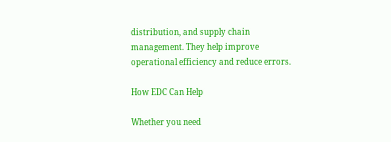distribution, and supply chain management. They help improve operational efficiency and reduce errors.

How EDC Can Help

Whether you need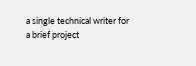a single technical writer for a brief project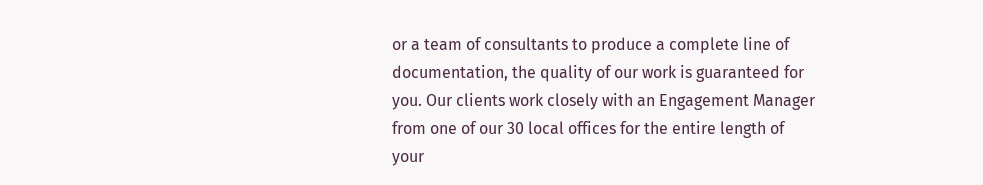or a team of consultants to produce a complete line of documentation, the quality of our work is guaranteed for you. Our clients work closely with an Engagement Manager from one of our 30 local offices for the entire length of your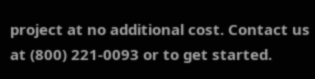project at no additional cost. Contact us at (800) 221-0093 or to get started.